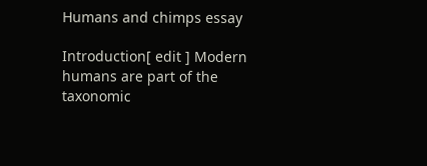Humans and chimps essay

Introduction[ edit ] Modern humans are part of the taxonomic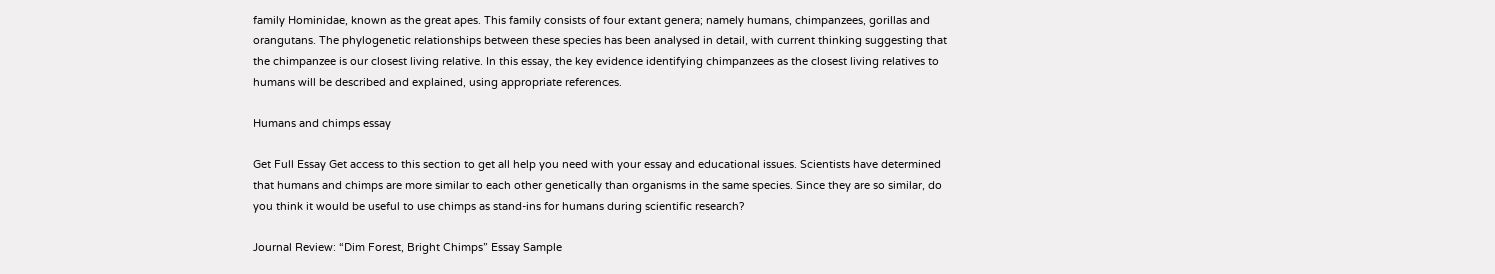family Hominidae, known as the great apes. This family consists of four extant genera; namely humans, chimpanzees, gorillas and orangutans. The phylogenetic relationships between these species has been analysed in detail, with current thinking suggesting that the chimpanzee is our closest living relative. In this essay, the key evidence identifying chimpanzees as the closest living relatives to humans will be described and explained, using appropriate references.

Humans and chimps essay

Get Full Essay Get access to this section to get all help you need with your essay and educational issues. Scientists have determined that humans and chimps are more similar to each other genetically than organisms in the same species. Since they are so similar, do you think it would be useful to use chimps as stand-ins for humans during scientific research?

Journal Review: “Dim Forest, Bright Chimps” Essay Sample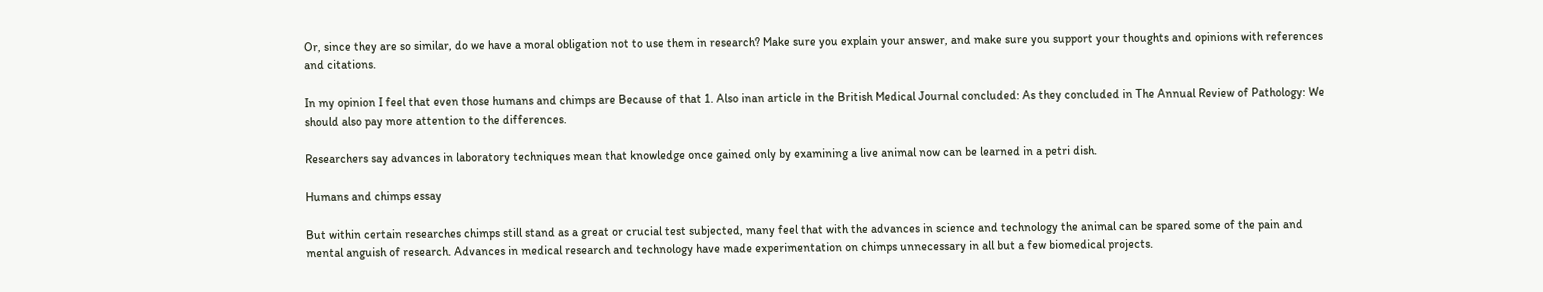Or, since they are so similar, do we have a moral obligation not to use them in research? Make sure you explain your answer, and make sure you support your thoughts and opinions with references and citations.

In my opinion I feel that even those humans and chimps are Because of that 1. Also inan article in the British Medical Journal concluded: As they concluded in The Annual Review of Pathology: We should also pay more attention to the differences.

Researchers say advances in laboratory techniques mean that knowledge once gained only by examining a live animal now can be learned in a petri dish.

Humans and chimps essay

But within certain researches chimps still stand as a great or crucial test subjected, many feel that with the advances in science and technology the animal can be spared some of the pain and mental anguish of research. Advances in medical research and technology have made experimentation on chimps unnecessary in all but a few biomedical projects.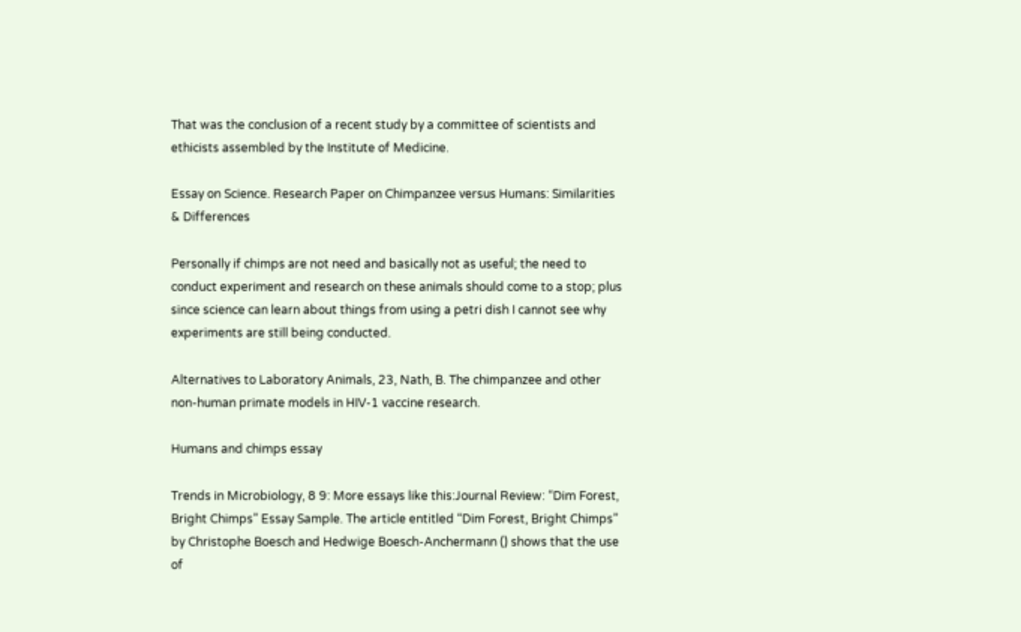That was the conclusion of a recent study by a committee of scientists and ethicists assembled by the Institute of Medicine.

Essay on Science. Research Paper on Chimpanzee versus Humans: Similarities & Differences

Personally if chimps are not need and basically not as useful; the need to conduct experiment and research on these animals should come to a stop; plus since science can learn about things from using a petri dish I cannot see why experiments are still being conducted.

Alternatives to Laboratory Animals, 23, Nath, B. The chimpanzee and other non-human primate models in HIV-1 vaccine research.

Humans and chimps essay

Trends in Microbiology, 8 9: More essays like this:Journal Review: “Dim Forest, Bright Chimps” Essay Sample. The article entitled “Dim Forest, Bright Chimps” by Christophe Boesch and Hedwige Boesch-Anchermann () shows that the use of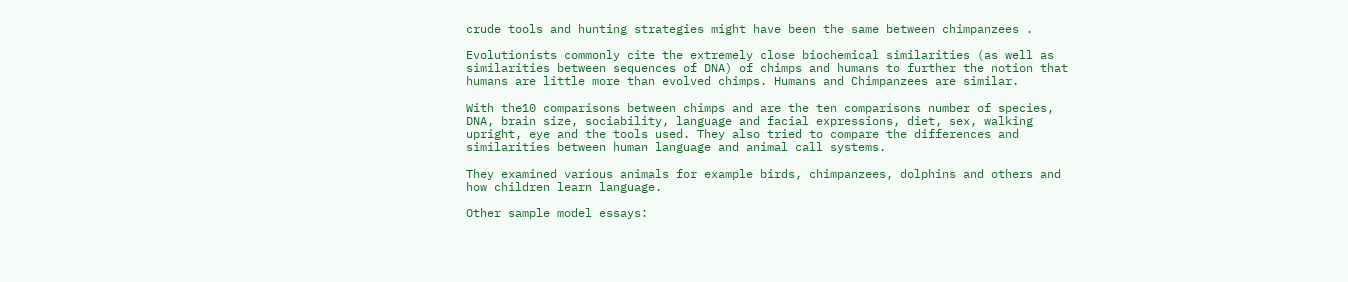crude tools and hunting strategies might have been the same between chimpanzees .

Evolutionists commonly cite the extremely close biochemical similarities (as well as similarities between sequences of DNA) of chimps and humans to further the notion that humans are little more than evolved chimps. Humans and Chimpanzees are similar.

With the10 comparisons between chimps and are the ten comparisons number of species, DNA, brain size, sociability, language and facial expressions, diet, sex, walking upright, eye and the tools used. They also tried to compare the differences and similarities between human language and animal call systems.

They examined various animals for example birds, chimpanzees, dolphins and others and how children learn language.

Other sample model essays: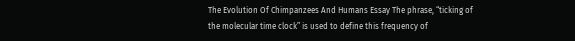The Evolution Of Chimpanzees And Humans Essay The phrase, “ticking of the molecular time clock” is used to define this frequency of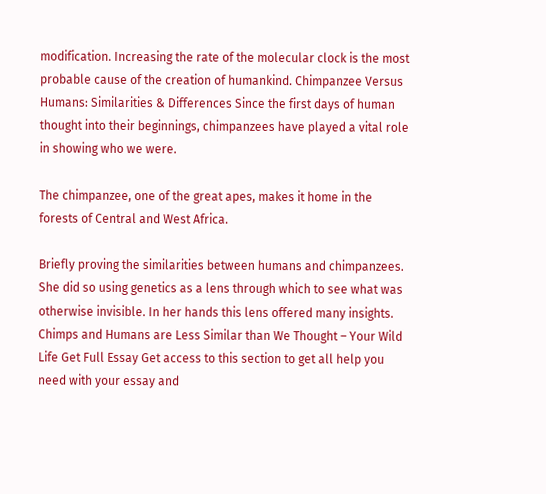modification. Increasing the rate of the molecular clock is the most probable cause of the creation of humankind. Chimpanzee Versus Humans: Similarities & Differences Since the first days of human thought into their beginnings, chimpanzees have played a vital role in showing who we were.

The chimpanzee, one of the great apes, makes it home in the forests of Central and West Africa.

Briefly proving the similarities between humans and chimpanzees. She did so using genetics as a lens through which to see what was otherwise invisible. In her hands this lens offered many insights.
Chimps and Humans are Less Similar than We Thought – Your Wild Life Get Full Essay Get access to this section to get all help you need with your essay and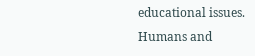educational issues.
Humans and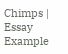Chimps | Essay Example